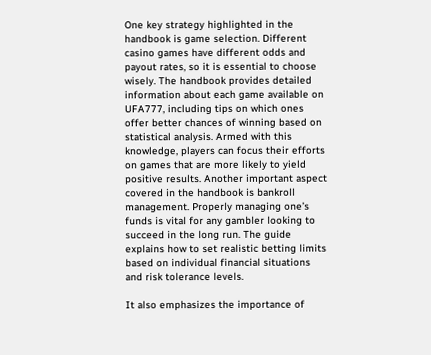One key strategy highlighted in the handbook is game selection. Different casino games have different odds and payout rates, so it is essential to choose wisely. The handbook provides detailed information about each game available on UFA777, including tips on which ones offer better chances of winning based on statistical analysis. Armed with this knowledge, players can focus their efforts on games that are more likely to yield positive results. Another important aspect covered in the handbook is bankroll management. Properly managing one’s funds is vital for any gambler looking to succeed in the long run. The guide explains how to set realistic betting limits based on individual financial situations and risk tolerance levels.

It also emphasizes the importance of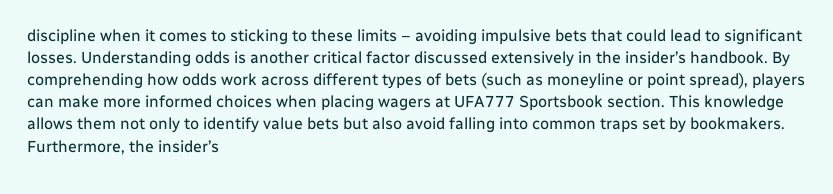discipline when it comes to sticking to these limits – avoiding impulsive bets that could lead to significant losses. Understanding odds is another critical factor discussed extensively in the insider’s handbook. By comprehending how odds work across different types of bets (such as moneyline or point spread), players can make more informed choices when placing wagers at UFA777 Sportsbook section. This knowledge allows them not only to identify value bets but also avoid falling into common traps set by bookmakers. Furthermore, the insider’s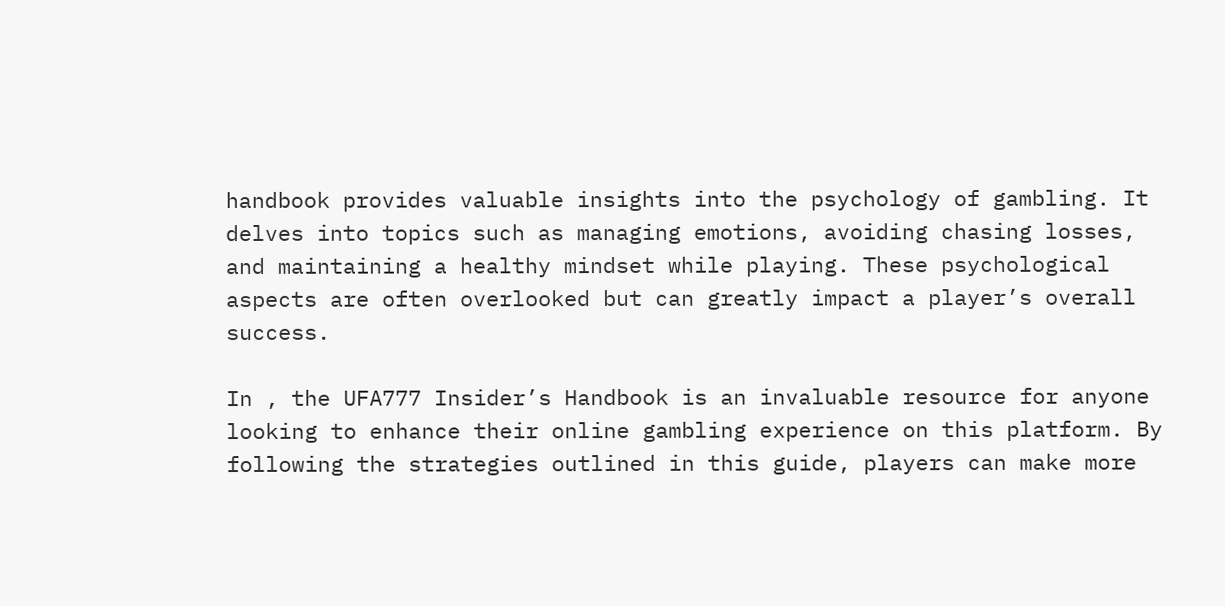handbook provides valuable insights into the psychology of gambling. It delves into topics such as managing emotions, avoiding chasing losses, and maintaining a healthy mindset while playing. These psychological aspects are often overlooked but can greatly impact a player’s overall success.

In , the UFA777 Insider’s Handbook is an invaluable resource for anyone looking to enhance their online gambling experience on this platform. By following the strategies outlined in this guide, players can make more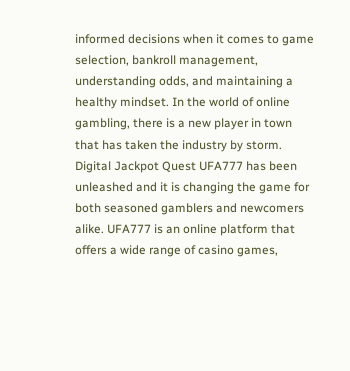informed decisions when it comes to game selection, bankroll management, understanding odds, and maintaining a healthy mindset. In the world of online gambling, there is a new player in town that has taken the industry by storm. Digital Jackpot Quest UFA777 has been unleashed and it is changing the game for both seasoned gamblers and newcomers alike. UFA777 is an online platform that offers a wide range of casino games,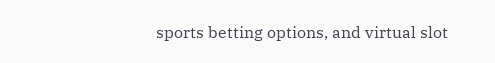sports betting options, and virtual slot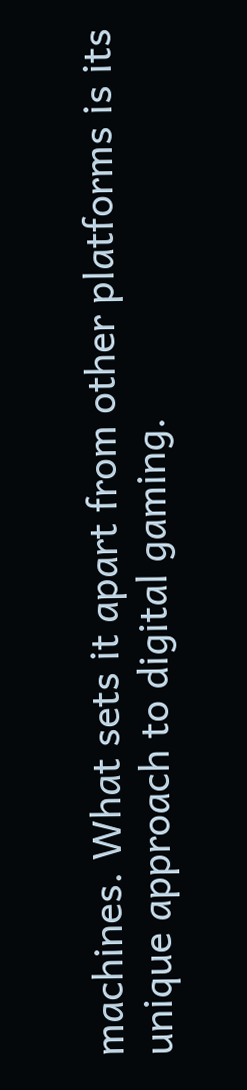machines. What sets it apart from other platforms is its unique approach to digital gaming.